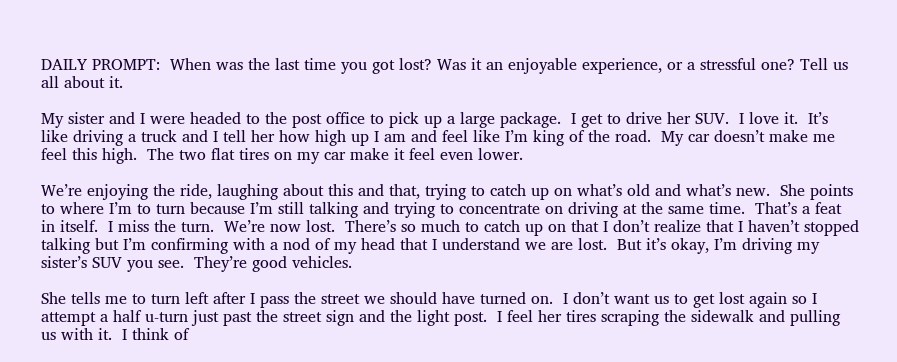DAILY PROMPT:  When was the last time you got lost? Was it an enjoyable experience, or a stressful one? Tell us all about it.

My sister and I were headed to the post office to pick up a large package.  I get to drive her SUV.  I love it.  It’s like driving a truck and I tell her how high up I am and feel like I’m king of the road.  My car doesn’t make me feel this high.  The two flat tires on my car make it feel even lower.

We’re enjoying the ride, laughing about this and that, trying to catch up on what’s old and what’s new.  She points to where I’m to turn because I’m still talking and trying to concentrate on driving at the same time.  That’s a feat in itself.  I miss the turn.  We’re now lost.  There’s so much to catch up on that I don’t realize that I haven’t stopped talking but I’m confirming with a nod of my head that I understand we are lost.  But it’s okay, I’m driving my sister’s SUV you see.  They’re good vehicles.

She tells me to turn left after I pass the street we should have turned on.  I don’t want us to get lost again so I attempt a half u-turn just past the street sign and the light post.  I feel her tires scraping the sidewalk and pulling us with it.  I think of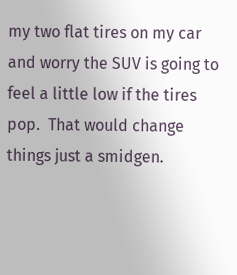my two flat tires on my car and worry the SUV is going to feel a little low if the tires pop.  That would change things just a smidgen.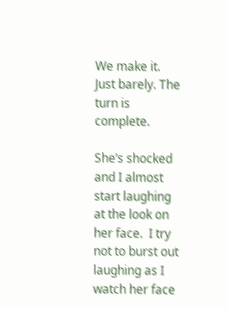We make it.  Just barely. The turn is complete.

She’s shocked and I almost start laughing at the look on her face.  I try not to burst out laughing as I watch her face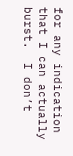for any indication that I can actually burst.  I don’t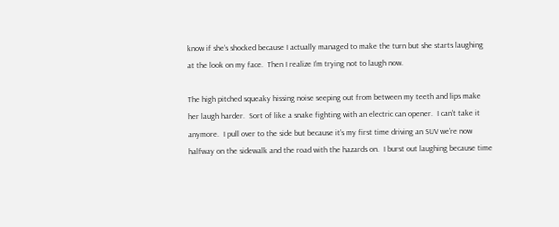know if she’s shocked because I actually managed to make the turn but she starts laughing at the look on my face.  Then I realize I’m trying not to laugh now.

The high pitched squeaky hissing noise seeping out from between my teeth and lips make her laugh harder.  Sort of like a snake fighting with an electric can opener.  I can’t take it anymore.  I pull over to the side but because it’s my first time driving an SUV we’re now halfway on the sidewalk and the road with the hazards on.  I burst out laughing because time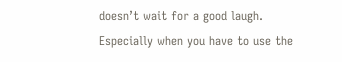doesn’t wait for a good laugh.  Especially when you have to use the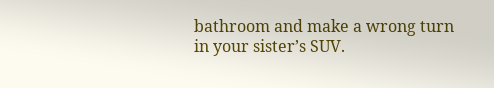bathroom and make a wrong turn in your sister’s SUV.